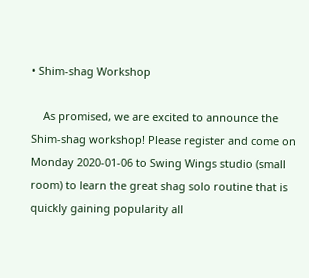• Shim-shag Workshop

    As promised, we are excited to announce the Shim-shag workshop! Please register and come on Monday 2020-01-06 to Swing Wings studio (small room) to learn the great shag solo routine that is quickly gaining popularity all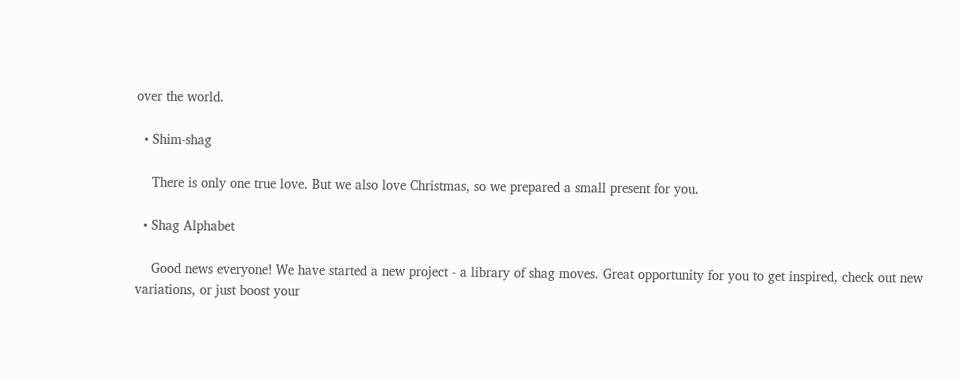over the world.

  • Shim-shag

    There is only one true love. But we also love Christmas, so we prepared a small present for you.

  • Shag Alphabet

    Good news everyone! We have started a new project - a library of shag moves. Great opportunity for you to get inspired, check out new variations, or just boost your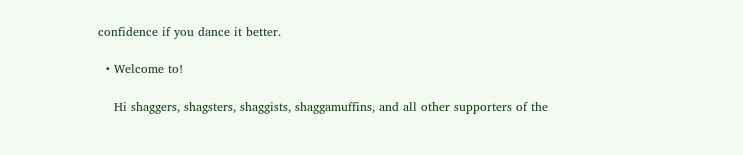confidence if you dance it better.

  • Welcome to!

    Hi shaggers, shagsters, shaggists, shaggamuffins, and all other supporters of the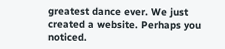greatest dance ever. We just created a website. Perhaps you noticed.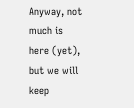Anyway, not much is here (yet), but we will keep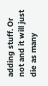adding stuff. Or not and it will just die as many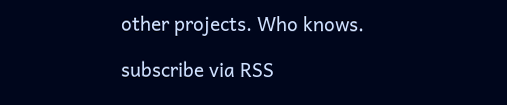other projects. Who knows.

subscribe via RSS